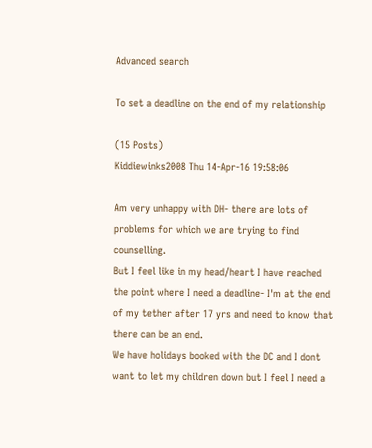Advanced search

To set a deadline on the end of my relationship

(15 Posts)
Kiddiewinks2008 Thu 14-Apr-16 19:58:06

Am very unhappy with DH- there are lots of problems for which we are trying to find counselling.
But I feel like in my head/heart I have reached the point where I need a deadline- I'm at the end of my tether after 17 yrs and need to know that there can be an end.
We have holidays booked with the DC and I dont want to let my children down but I feel I need a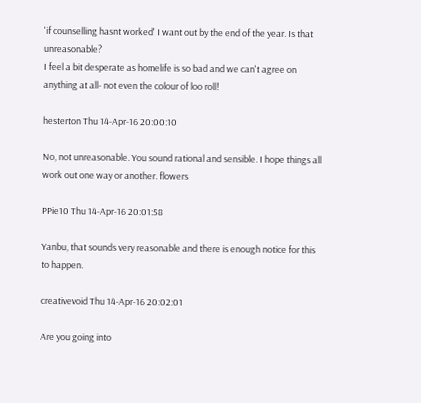'if counselling hasnt worked' I want out by the end of the year. Is that unreasonable?
I feel a bit desperate as homelife is so bad and we can't agree on anything at all- not even the colour of loo roll!

hesterton Thu 14-Apr-16 20:00:10

No, not unreasonable. You sound rational and sensible. I hope things all work out one way or another. flowers

PPie10 Thu 14-Apr-16 20:01:58

Yanbu, that sounds very reasonable and there is enough notice for this to happen.

creativevoid Thu 14-Apr-16 20:02:01

Are you going into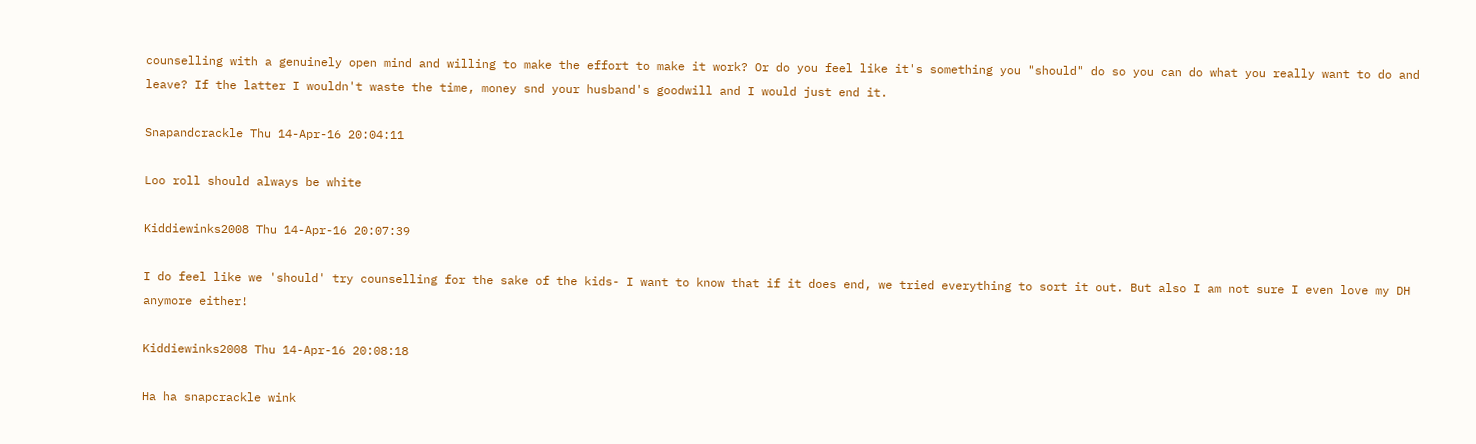counselling with a genuinely open mind and willing to make the effort to make it work? Or do you feel like it's something you "should" do so you can do what you really want to do and leave? If the latter I wouldn't waste the time, money snd your husband's goodwill and I would just end it.

Snapandcrackle Thu 14-Apr-16 20:04:11

Loo roll should always be white

Kiddiewinks2008 Thu 14-Apr-16 20:07:39

I do feel like we 'should' try counselling for the sake of the kids- I want to know that if it does end, we tried everything to sort it out. But also I am not sure I even love my DH anymore either!

Kiddiewinks2008 Thu 14-Apr-16 20:08:18

Ha ha snapcrackle wink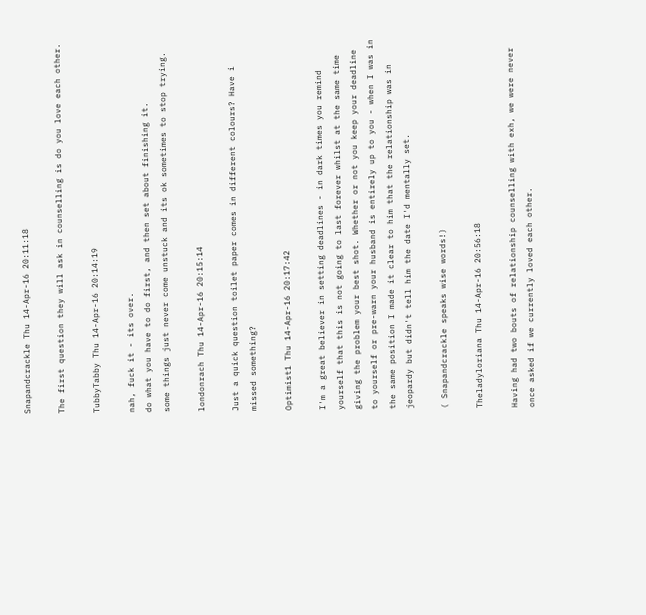Snapandcrackle Thu 14-Apr-16 20:11:18

The first question they will ask in counselling is do you love each other.

TubbyTabby Thu 14-Apr-16 20:14:19

nah, fuck it - its over.
do what you have to do first, and then set about finishing it.
some things just never come unstuck and its ok sometimes to stop trying.

londonrach Thu 14-Apr-16 20:15:14

Just a quick question toilet paper comes in different colours? Have i missed something?

Optimist1 Thu 14-Apr-16 20:17:42

I'm a great believer in setting deadlines - in dark times you remind yourself that this is not going to last forever whilst at the same time giving the problem your best shot. Whether or not you keep your deadline to yourself or pre-warn your husband is entirely up to you - when I was in the same position I made it clear to him that the relationship was in jeopardy but didn't tell him the date I'd mentally set.

( Snapandcrackle speaks wise words!)

Theladyloriana Thu 14-Apr-16 20:56:18

Having had two bouts of relationship counselling with exh, we were never once asked if we currently loved each other.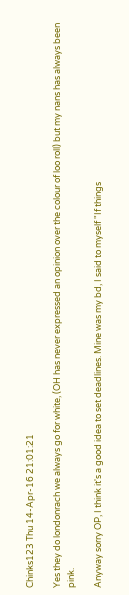Chinks123 Thu 14-Apr-16 21:01:21

Yes they do londonrach we always go for white, (OH has never expressed an opinion over the colour of loo roll) but my nans has always been pink.

Anyway sorry OP, I think it's a good idea to set deadlines. Mine was my bd, I said to myself "If things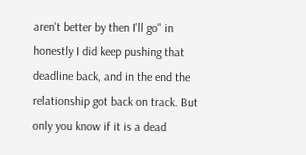aren't better by then I'll go" in honestly I did keep pushing that deadline back, and in the end the relationship got back on track. But only you know if it is a dead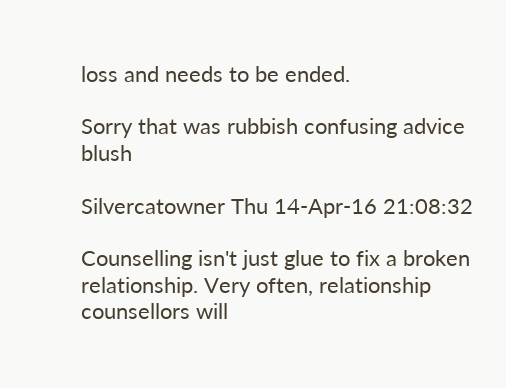loss and needs to be ended.

Sorry that was rubbish confusing advice blush

Silvercatowner Thu 14-Apr-16 21:08:32

Counselling isn't just glue to fix a broken relationship. Very often, relationship counsellors will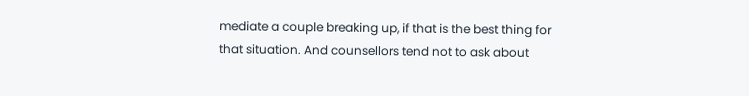mediate a couple breaking up, if that is the best thing for that situation. And counsellors tend not to ask about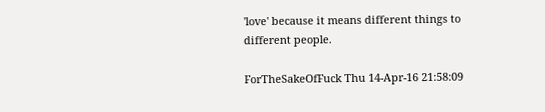'love' because it means different things to different people.

ForTheSakeOfFuck Thu 14-Apr-16 21:58:09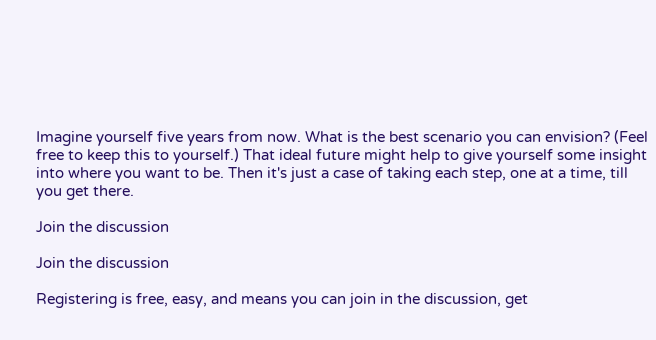Imagine yourself five years from now. What is the best scenario you can envision? (Feel free to keep this to yourself.) That ideal future might help to give yourself some insight into where you want to be. Then it's just a case of taking each step, one at a time, till you get there.

Join the discussion

Join the discussion

Registering is free, easy, and means you can join in the discussion, get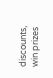discounts, win prizes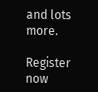and lots more.

Register now